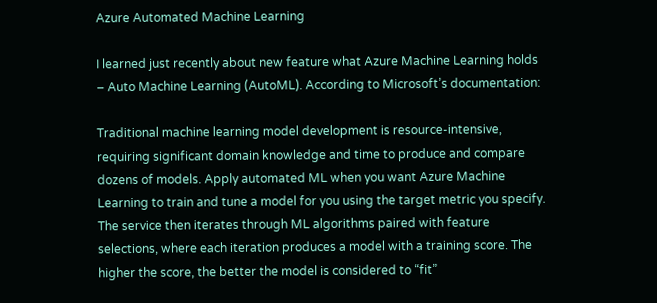Azure Automated Machine Learning

I learned just recently about new feature what Azure Machine Learning holds – Auto Machine Learning (AutoML). According to Microsoft’s documentation:

Traditional machine learning model development is resource-intensive, requiring significant domain knowledge and time to produce and compare dozens of models. Apply automated ML when you want Azure Machine Learning to train and tune a model for you using the target metric you specify. The service then iterates through ML algorithms paired with feature selections, where each iteration produces a model with a training score. The higher the score, the better the model is considered to “fit”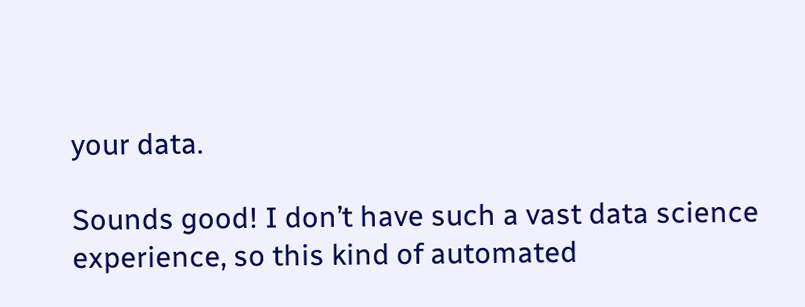your data.

Sounds good! I don’t have such a vast data science experience, so this kind of automated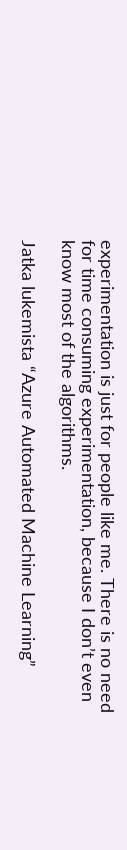experimentation is just for people like me. There is no need for time consuming experimentation, because I don’t even know most of the algorithms.

Jatka lukemista “Azure Automated Machine Learning”